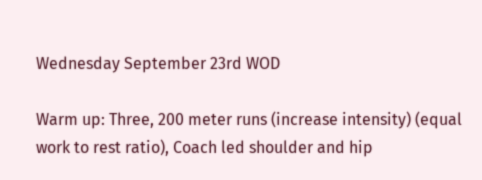Wednesday September 23rd WOD

Warm up: Three, 200 meter runs (increase intensity) (equal work to rest ratio), Coach led shoulder and hip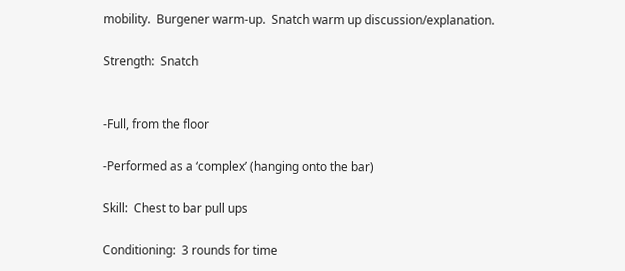mobility.  Burgener warm-up.  Snatch warm up discussion/explanation.

Strength:  Snatch


-Full, from the floor

-Performed as a ‘complex’ (hanging onto the bar)

Skill:  Chest to bar pull ups

Conditioning:  3 rounds for time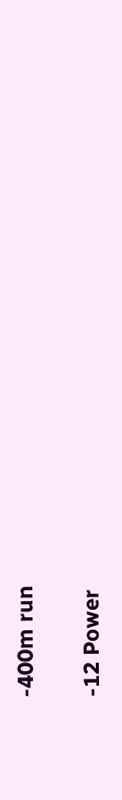-400m run

-12 Power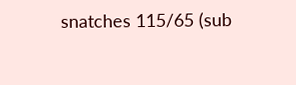snatches 115/65 (sub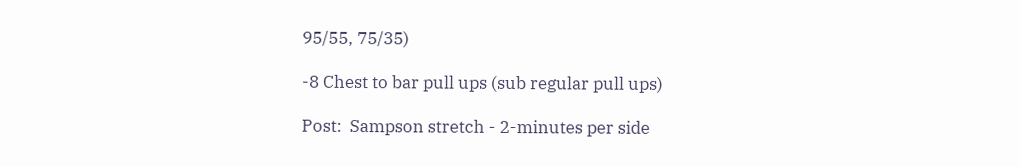95/55, 75/35)

-8 Chest to bar pull ups (sub regular pull ups)

Post:  Sampson stretch - 2-minutes per side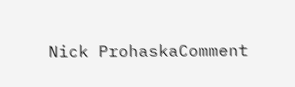Nick ProhaskaComment